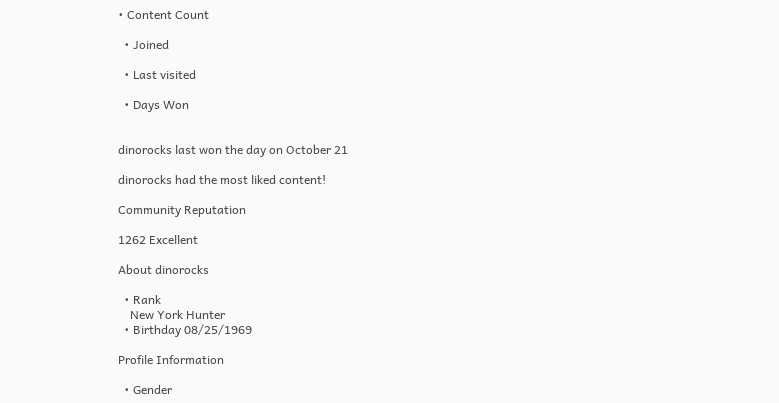• Content Count

  • Joined

  • Last visited

  • Days Won


dinorocks last won the day on October 21

dinorocks had the most liked content!

Community Reputation

1262 Excellent

About dinorocks

  • Rank
    New York Hunter
  • Birthday 08/25/1969

Profile Information

  • Gender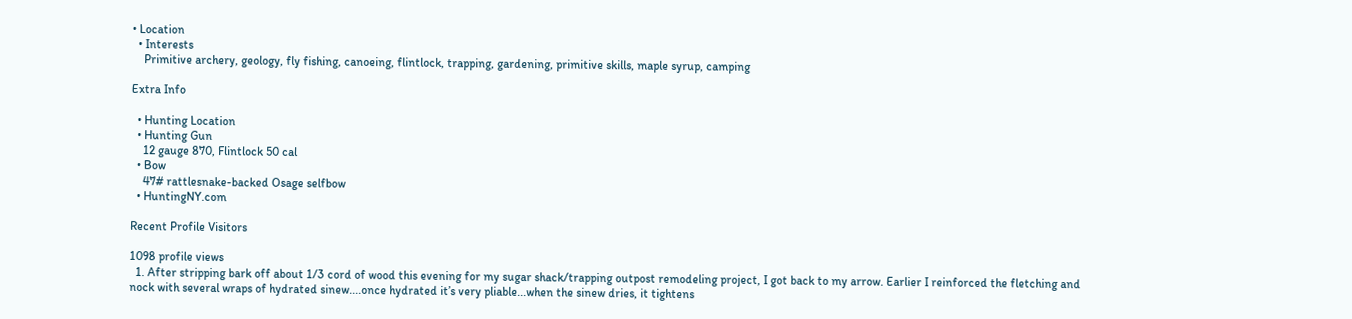• Location
  • Interests
    Primitive archery, geology, fly fishing, canoeing, flintlock, trapping, gardening, primitive skills, maple syrup, camping

Extra Info

  • Hunting Location
  • Hunting Gun
    12 gauge 870, Flintlock 50 cal
  • Bow
    47# rattlesnake-backed Osage selfbow
  • HuntingNY.com

Recent Profile Visitors

1098 profile views
  1. After stripping bark off about 1/3 cord of wood this evening for my sugar shack/trapping outpost remodeling project, I got back to my arrow. Earlier I reinforced the fletching and nock with several wraps of hydrated sinew....once hydrated it’s very pliable...when the sinew dries, it tightens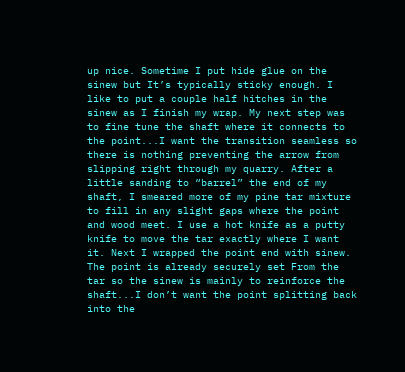up nice. Sometime I put hide glue on the sinew but It’s typically sticky enough. I like to put a couple half hitches in the sinew as I finish my wrap. My next step was to fine tune the shaft where it connects to the point...I want the transition seamless so there is nothing preventing the arrow from slipping right through my quarry. After a little sanding to “barrel” the end of my shaft, I smeared more of my pine tar mixture to fill in any slight gaps where the point and wood meet. I use a hot knife as a putty knife to move the tar exactly where I want it. Next I wrapped the point end with sinew. The point is already securely set From the tar so the sinew is mainly to reinforce the shaft...I don’t want the point splitting back into the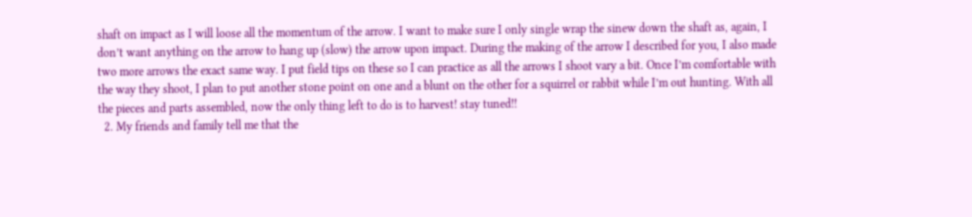shaft on impact as I will loose all the momentum of the arrow. I want to make sure I only single wrap the sinew down the shaft as, again, I don’t want anything on the arrow to hang up (slow) the arrow upon impact. During the making of the arrow I described for you, I also made two more arrows the exact same way. I put field tips on these so I can practice as all the arrows I shoot vary a bit. Once I’m comfortable with the way they shoot, I plan to put another stone point on one and a blunt on the other for a squirrel or rabbit while I’m out hunting. With all the pieces and parts assembled, now the only thing left to do is to harvest! stay tuned!!
  2. My friends and family tell me that the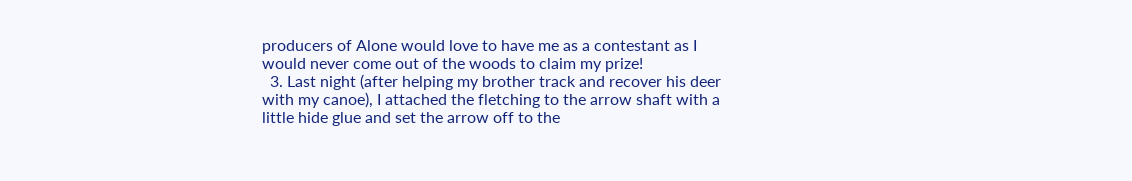producers of Alone would love to have me as a contestant as I would never come out of the woods to claim my prize!
  3. Last night (after helping my brother track and recover his deer with my canoe), I attached the fletching to the arrow shaft with a little hide glue and set the arrow off to the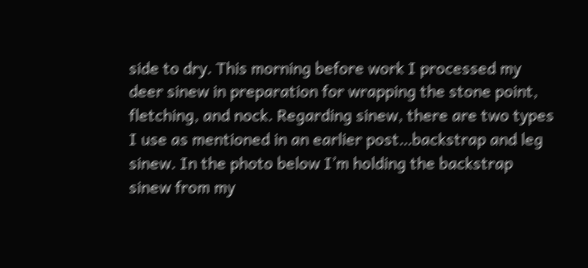side to dry. This morning before work I processed my deer sinew in preparation for wrapping the stone point, fletching, and nock. Regarding sinew, there are two types I use as mentioned in an earlier post…backstrap and leg sinew. In the photo below I’m holding the backstrap sinew from my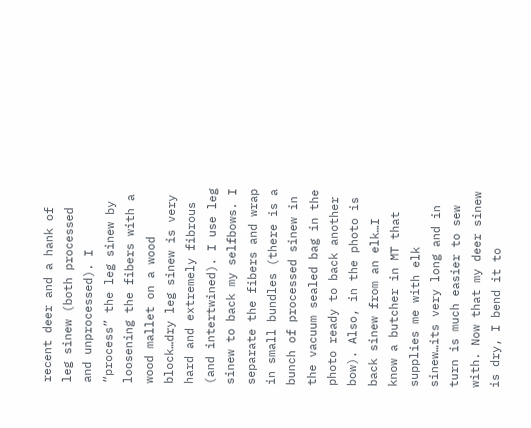recent deer and a hank of leg sinew (both processed and unprocessed). I “process” the leg sinew by loosening the fibers with a wood mallet on a wood block…dry leg sinew is very hard and extremely fibrous (and intertwined). I use leg sinew to back my selfbows. I separate the fibers and wrap in small bundles (there is a bunch of processed sinew in the vacuum sealed bag in the photo ready to back another bow). Also, in the photo is back sinew from an elk…I know a butcher in MT that supplies me with elk sinew…its very long and in turn is much easier to sew with. Now that my deer sinew is dry, I bend it to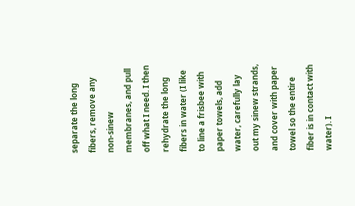separate the long fibers, remove any non-sinew membranes, and pull off what I need. I then rehydrate the long fibers in water (I like to line a frisbee with paper towels, add water, carefully lay out my sinew strands, and cover with paper towel so the entire fiber is in contact with water). I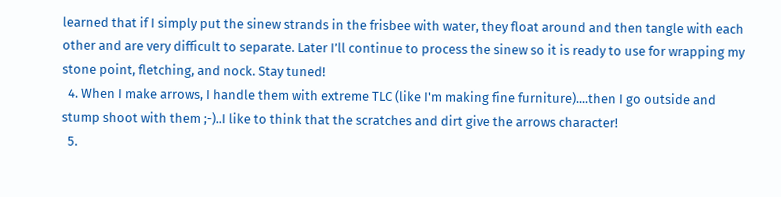learned that if I simply put the sinew strands in the frisbee with water, they float around and then tangle with each other and are very difficult to separate. Later I’ll continue to process the sinew so it is ready to use for wrapping my stone point, fletching, and nock. Stay tuned!
  4. When I make arrows, I handle them with extreme TLC (like I'm making fine furniture)....then I go outside and stump shoot with them ;-)..I like to think that the scratches and dirt give the arrows character!
  5.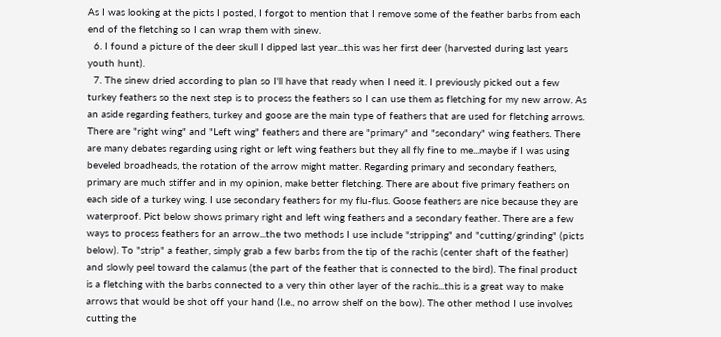As I was looking at the picts I posted, I forgot to mention that I remove some of the feather barbs from each end of the fletching so I can wrap them with sinew.
  6. I found a picture of the deer skull I dipped last year...this was her first deer (harvested during last years youth hunt).
  7. The sinew dried according to plan so I'll have that ready when I need it. I previously picked out a few turkey feathers so the next step is to process the feathers so I can use them as fletching for my new arrow. As an aside regarding feathers, turkey and goose are the main type of feathers that are used for fletching arrows. There are "right wing" and "Left wing" feathers and there are "primary" and "secondary" wing feathers. There are many debates regarding using right or left wing feathers but they all fly fine to me...maybe if I was using beveled broadheads, the rotation of the arrow might matter. Regarding primary and secondary feathers, primary are much stiffer and in my opinion, make better fletching. There are about five primary feathers on each side of a turkey wing. I use secondary feathers for my flu-flus. Goose feathers are nice because they are waterproof. Pict below shows primary right and left wing feathers and a secondary feather. There are a few ways to process feathers for an arrow...the two methods I use include "stripping" and "cutting/grinding" (picts below). To "strip" a feather, simply grab a few barbs from the tip of the rachis (center shaft of the feather) and slowly peel toward the calamus (the part of the feather that is connected to the bird). The final product is a fletching with the barbs connected to a very thin other layer of the rachis...this is a great way to make arrows that would be shot off your hand (I.e., no arrow shelf on the bow). The other method I use involves cutting the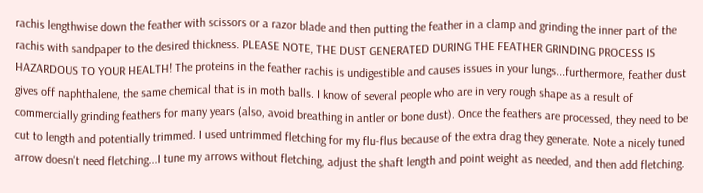rachis lengthwise down the feather with scissors or a razor blade and then putting the feather in a clamp and grinding the inner part of the rachis with sandpaper to the desired thickness. PLEASE NOTE, THE DUST GENERATED DURING THE FEATHER GRINDING PROCESS IS HAZARDOUS TO YOUR HEALTH! The proteins in the feather rachis is undigestible and causes issues in your lungs...furthermore, feather dust gives off naphthalene, the same chemical that is in moth balls. I know of several people who are in very rough shape as a result of commercially grinding feathers for many years (also, avoid breathing in antler or bone dust). Once the feathers are processed, they need to be cut to length and potentially trimmed. I used untrimmed fletching for my flu-flus because of the extra drag they generate. Note a nicely tuned arrow doesn't need fletching...I tune my arrows without fletching, adjust the shaft length and point weight as needed, and then add fletching.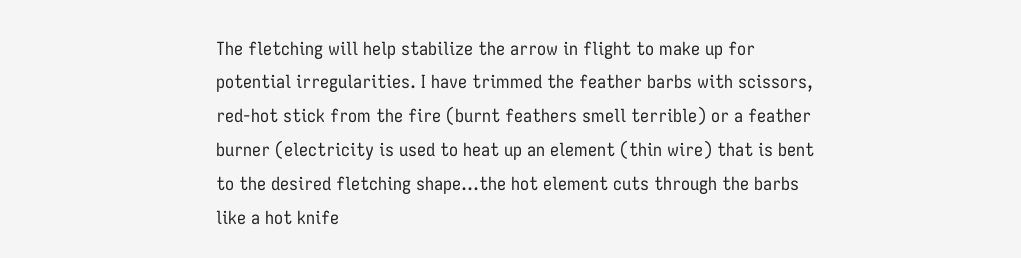The fletching will help stabilize the arrow in flight to make up for potential irregularities. I have trimmed the feather barbs with scissors, red-hot stick from the fire (burnt feathers smell terrible) or a feather burner (electricity is used to heat up an element (thin wire) that is bent to the desired fletching shape...the hot element cuts through the barbs like a hot knife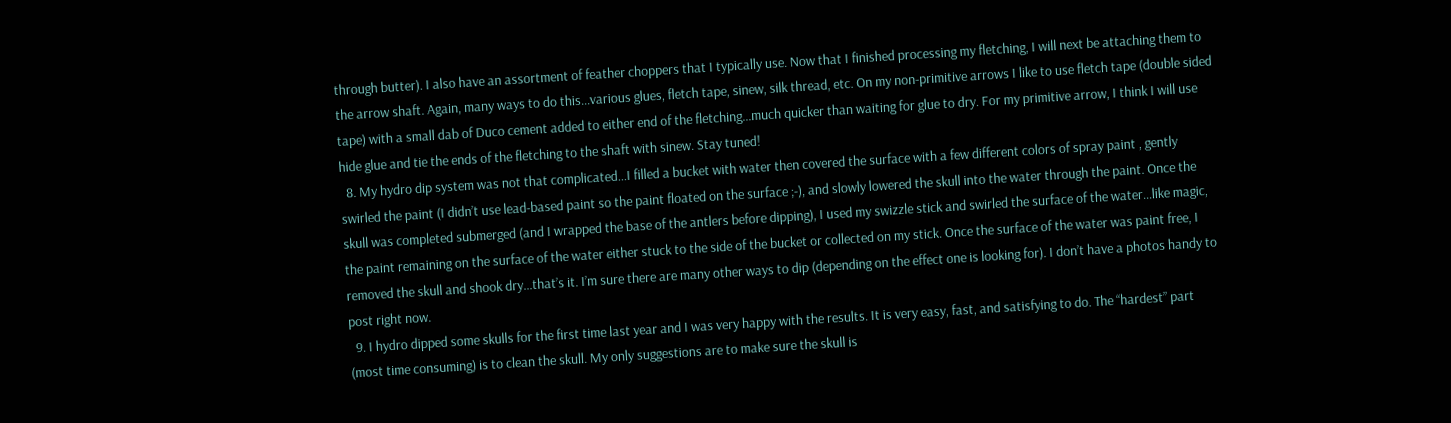through butter). I also have an assortment of feather choppers that I typically use. Now that I finished processing my fletching, I will next be attaching them to the arrow shaft. Again, many ways to do this...various glues, fletch tape, sinew, silk thread, etc. On my non-primitive arrows I like to use fletch tape (double sided tape) with a small dab of Duco cement added to either end of the fletching...much quicker than waiting for glue to dry. For my primitive arrow, I think I will use hide glue and tie the ends of the fletching to the shaft with sinew. Stay tuned!
  8. My hydro dip system was not that complicated...I filled a bucket with water then covered the surface with a few different colors of spray paint , gently swirled the paint (I didn’t use lead-based paint so the paint floated on the surface ;-), and slowly lowered the skull into the water through the paint. Once the skull was completed submerged (and I wrapped the base of the antlers before dipping), I used my swizzle stick and swirled the surface of the water...like magic, the paint remaining on the surface of the water either stuck to the side of the bucket or collected on my stick. Once the surface of the water was paint free, I removed the skull and shook dry...that’s it. I’m sure there are many other ways to dip (depending on the effect one is looking for). I don’t have a photos handy to post right now.
  9. I hydro dipped some skulls for the first time last year and I was very happy with the results. It is very easy, fast, and satisfying to do. The “hardest” part (most time consuming) is to clean the skull. My only suggestions are to make sure the skull is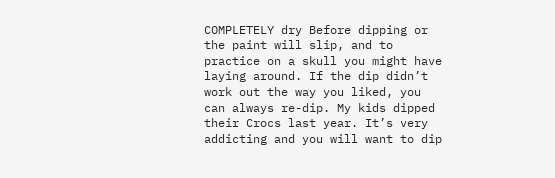COMPLETELY dry Before dipping or the paint will slip, and to practice on a skull you might have laying around. If the dip didn’t work out the way you liked, you can always re-dip. My kids dipped their Crocs last year. It’s very addicting and you will want to dip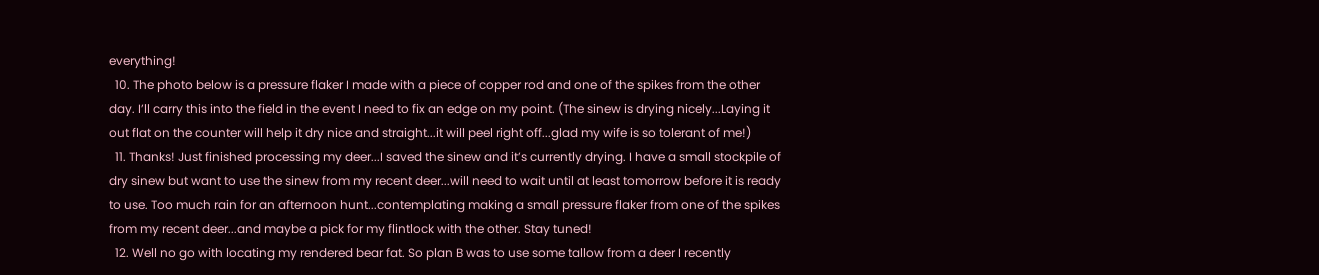everything!
  10. The photo below is a pressure flaker I made with a piece of copper rod and one of the spikes from the other day. I’ll carry this into the field in the event I need to fix an edge on my point. (The sinew is drying nicely...Laying it out flat on the counter will help it dry nice and straight...it will peel right off...glad my wife is so tolerant of me!)
  11. Thanks! Just finished processing my deer...I saved the sinew and it’s currently drying. I have a small stockpile of dry sinew but want to use the sinew from my recent deer...will need to wait until at least tomorrow before it is ready to use. Too much rain for an afternoon hunt...contemplating making a small pressure flaker from one of the spikes from my recent deer...and maybe a pick for my flintlock with the other. Stay tuned!
  12. Well no go with locating my rendered bear fat. So plan B was to use some tallow from a deer I recently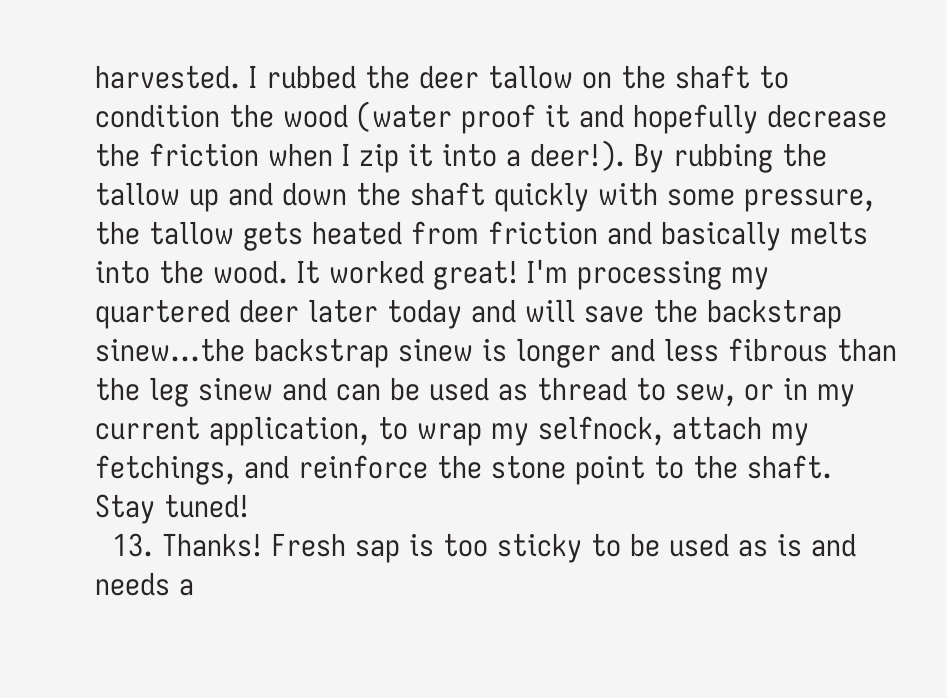harvested. I rubbed the deer tallow on the shaft to condition the wood (water proof it and hopefully decrease the friction when I zip it into a deer!). By rubbing the tallow up and down the shaft quickly with some pressure, the tallow gets heated from friction and basically melts into the wood. It worked great! I'm processing my quartered deer later today and will save the backstrap sinew...the backstrap sinew is longer and less fibrous than the leg sinew and can be used as thread to sew, or in my current application, to wrap my selfnock, attach my fetchings, and reinforce the stone point to the shaft. Stay tuned!
  13. Thanks! Fresh sap is too sticky to be used as is and needs a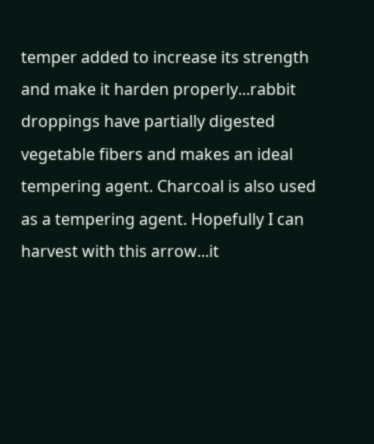temper added to increase its strength and make it harden properly...rabbit droppings have partially digested vegetable fibers and makes an ideal tempering agent. Charcoal is also used as a tempering agent. Hopefully I can harvest with this arrow...it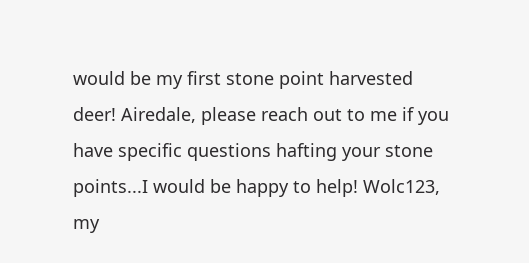would be my first stone point harvested deer! Airedale, please reach out to me if you have specific questions hafting your stone points...I would be happy to help! Wolc123, my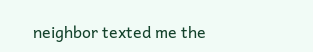neighbor texted me the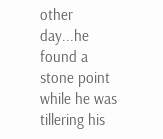other day...he found a stone point while he was tillering his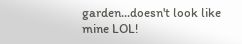garden...doesn't look like mine LOL!